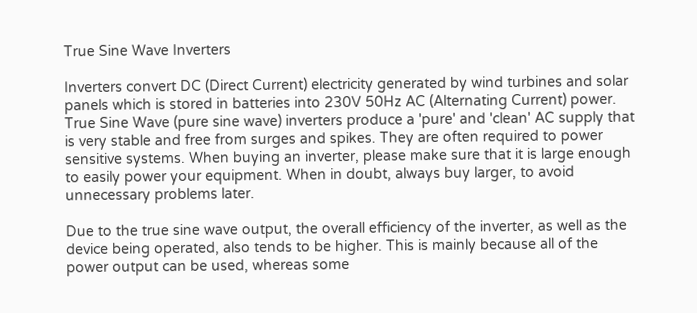True Sine Wave Inverters

Inverters convert DC (Direct Current) electricity generated by wind turbines and solar panels which is stored in batteries into 230V 50Hz AC (Alternating Current) power.  True Sine Wave (pure sine wave) inverters produce a 'pure' and 'clean' AC supply that is very stable and free from surges and spikes. They are often required to power sensitive systems. When buying an inverter, please make sure that it is large enough to easily power your equipment. When in doubt, always buy larger, to avoid unnecessary problems later.

Due to the true sine wave output, the overall efficiency of the inverter, as well as the device being operated, also tends to be higher. This is mainly because all of the power output can be used, whereas some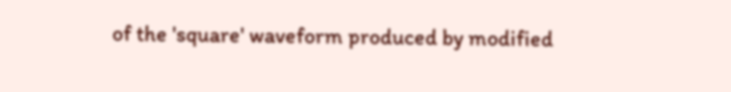of the 'square' waveform produced by modified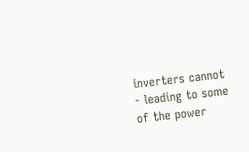inverters cannot - leading to some of the power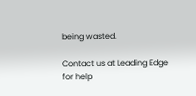being wasted.

Contact us at Leading Edge for help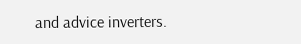and advice inverters.